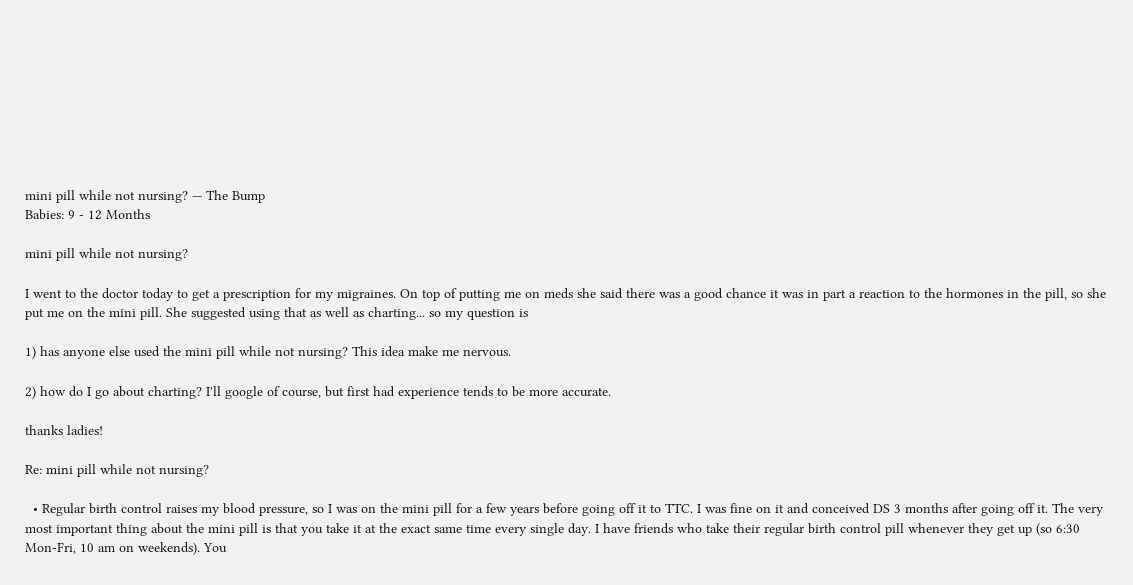mini pill while not nursing? — The Bump
Babies: 9 - 12 Months

mini pill while not nursing?

I went to the doctor today to get a prescription for my migraines. On top of putting me on meds she said there was a good chance it was in part a reaction to the hormones in the pill, so she put me on the mini pill. She suggested using that as well as charting... so my question is

1) has anyone else used the mini pill while not nursing? This idea make me nervous.

2) how do I go about charting? I'll google of course, but first had experience tends to be more accurate.

thanks ladies!

Re: mini pill while not nursing?

  • Regular birth control raises my blood pressure, so I was on the mini pill for a few years before going off it to TTC. I was fine on it and conceived DS 3 months after going off it. The very most important thing about the mini pill is that you take it at the exact same time every single day. I have friends who take their regular birth control pill whenever they get up (so 6:30 Mon-Fri, 10 am on weekends). You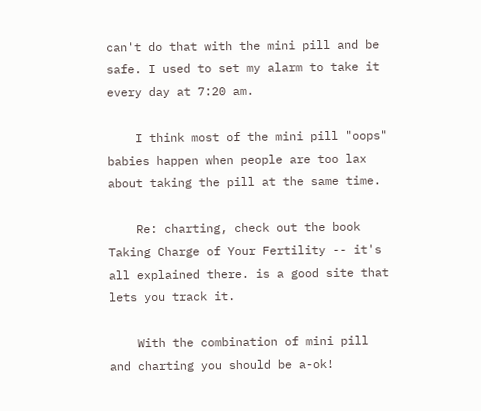can't do that with the mini pill and be safe. I used to set my alarm to take it every day at 7:20 am.

    I think most of the mini pill "oops" babies happen when people are too lax about taking the pill at the same time.

    Re: charting, check out the book Taking Charge of Your Fertility -- it's all explained there. is a good site that lets you track it.

    With the combination of mini pill and charting you should be a-ok!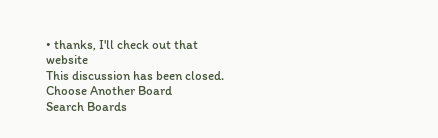• thanks, I'll check out that website
This discussion has been closed.
Choose Another Board
Search Boards